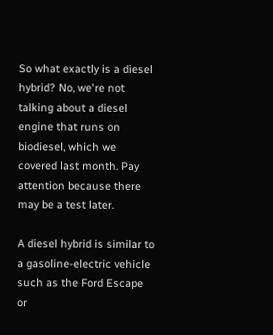So what exactly is a diesel hybrid? No, we're not talking about a diesel engine that runs on biodiesel, which we covered last month. Pay attention because there may be a test later.

A diesel hybrid is similar to a gasoline-electric vehicle such as the Ford Escape or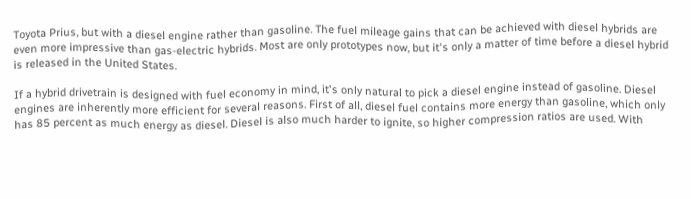Toyota Prius, but with a diesel engine rather than gasoline. The fuel mileage gains that can be achieved with diesel hybrids are even more impressive than gas-electric hybrids. Most are only prototypes now, but it's only a matter of time before a diesel hybrid is released in the United States.

If a hybrid drivetrain is designed with fuel economy in mind, it's only natural to pick a diesel engine instead of gasoline. Diesel engines are inherently more efficient for several reasons. First of all, diesel fuel contains more energy than gasoline, which only has 85 percent as much energy as diesel. Diesel is also much harder to ignite, so higher compression ratios are used. With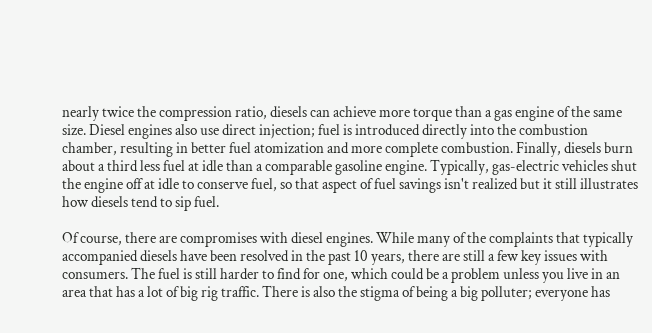nearly twice the compression ratio, diesels can achieve more torque than a gas engine of the same size. Diesel engines also use direct injection; fuel is introduced directly into the combustion chamber, resulting in better fuel atomization and more complete combustion. Finally, diesels burn about a third less fuel at idle than a comparable gasoline engine. Typically, gas-electric vehicles shut the engine off at idle to conserve fuel, so that aspect of fuel savings isn't realized but it still illustrates how diesels tend to sip fuel.

Of course, there are compromises with diesel engines. While many of the complaints that typically accompanied diesels have been resolved in the past 10 years, there are still a few key issues with consumers. The fuel is still harder to find for one, which could be a problem unless you live in an area that has a lot of big rig traffic. There is also the stigma of being a big polluter; everyone has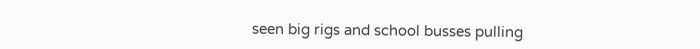seen big rigs and school busses pulling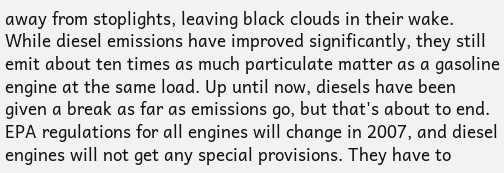away from stoplights, leaving black clouds in their wake. While diesel emissions have improved significantly, they still emit about ten times as much particulate matter as a gasoline engine at the same load. Up until now, diesels have been given a break as far as emissions go, but that's about to end. EPA regulations for all engines will change in 2007, and diesel engines will not get any special provisions. They have to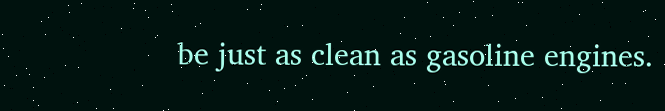be just as clean as gasoline engines.